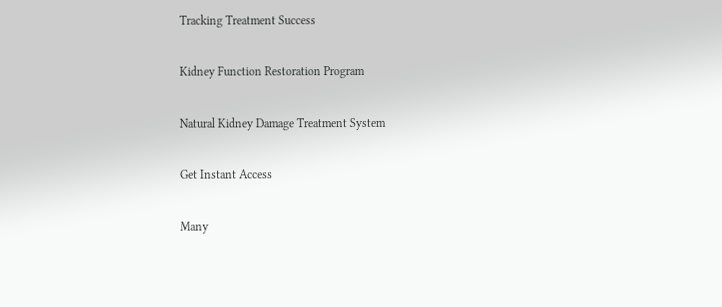Tracking Treatment Success

Kidney Function Restoration Program

Natural Kidney Damage Treatment System

Get Instant Access

Many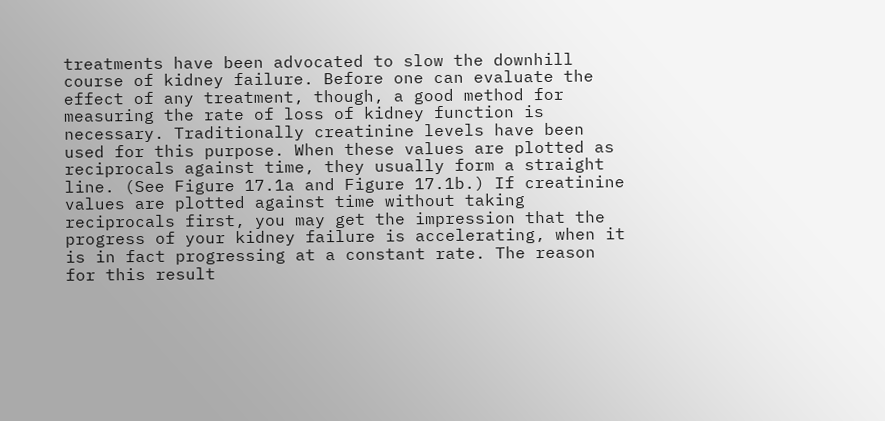treatments have been advocated to slow the downhill course of kidney failure. Before one can evaluate the effect of any treatment, though, a good method for measuring the rate of loss of kidney function is necessary. Traditionally creatinine levels have been used for this purpose. When these values are plotted as reciprocals against time, they usually form a straight line. (See Figure 17.1a and Figure 17.1b.) If creatinine values are plotted against time without taking reciprocals first, you may get the impression that the progress of your kidney failure is accelerating, when it is in fact progressing at a constant rate. The reason for this result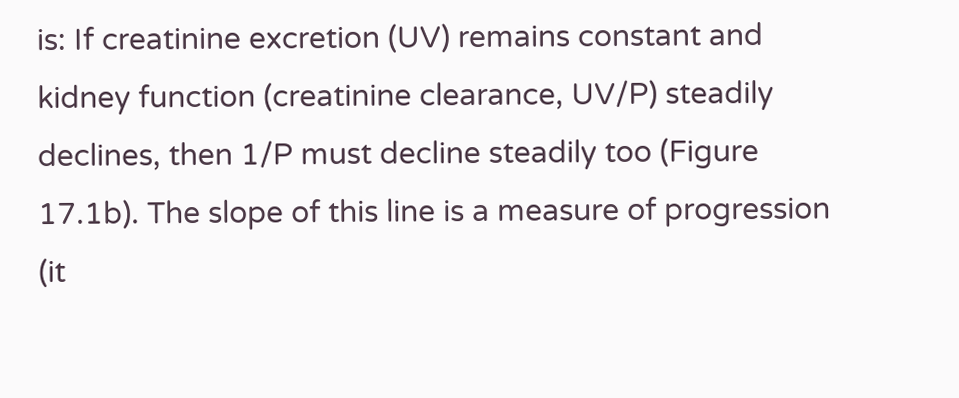is: If creatinine excretion (UV) remains constant and kidney function (creatinine clearance, UV/P) steadily declines, then 1/P must decline steadily too (Figure 17.1b). The slope of this line is a measure of progression (it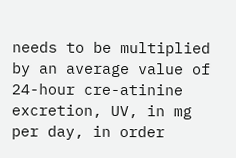needs to be multiplied by an average value of 24-hour cre-atinine excretion, UV, in mg per day, in order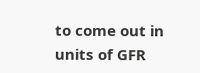to come out in units of GFR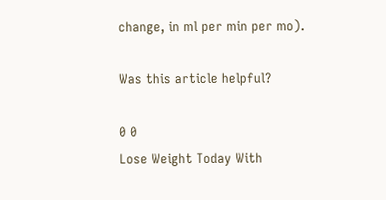change, in ml per min per mo).

Was this article helpful?

0 0
Lose Weight Today With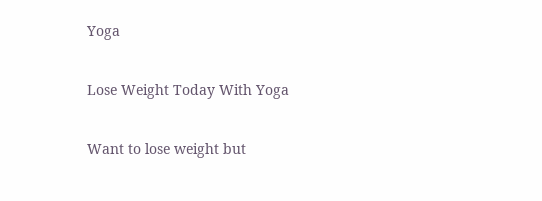Yoga

Lose Weight Today With Yoga

Want to lose weight but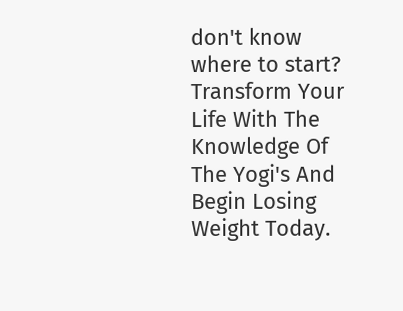don't know where to start? Transform Your Life With The Knowledge Of The Yogi's And Begin Losing Weight Today.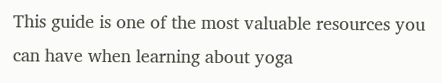This guide is one of the most valuable resources you can have when learning about yoga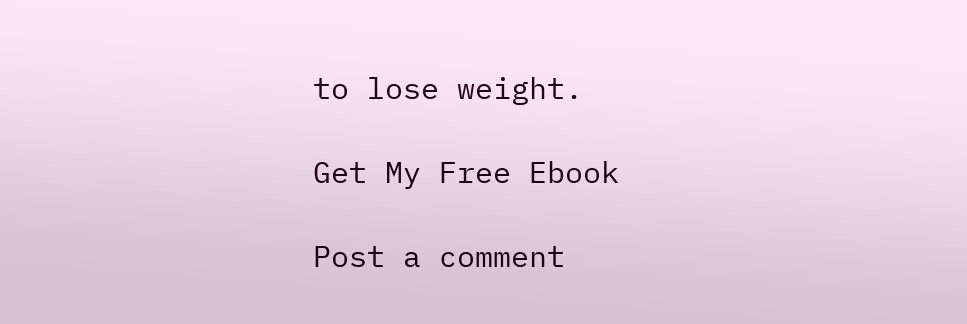to lose weight.

Get My Free Ebook

Post a comment